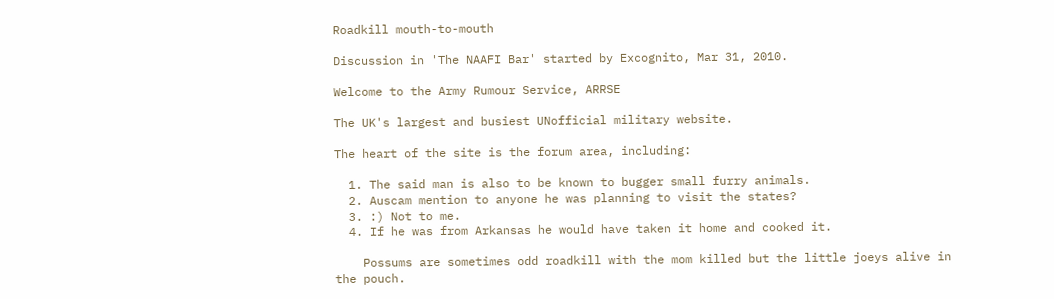Roadkill mouth-to-mouth

Discussion in 'The NAAFI Bar' started by Excognito, Mar 31, 2010.

Welcome to the Army Rumour Service, ARRSE

The UK's largest and busiest UNofficial military website.

The heart of the site is the forum area, including:

  1. The said man is also to be known to bugger small furry animals.
  2. Auscam mention to anyone he was planning to visit the states?
  3. :) Not to me.
  4. If he was from Arkansas he would have taken it home and cooked it.

    Possums are sometimes odd roadkill with the mom killed but the little joeys alive in the pouch.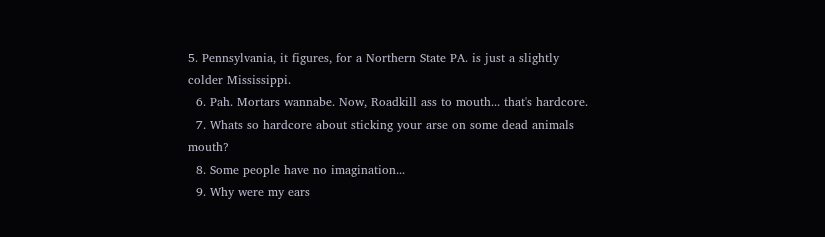5. Pennsylvania, it figures, for a Northern State PA. is just a slightly colder Mississippi.
  6. Pah. Mortars wannabe. Now, Roadkill ass to mouth... that's hardcore.
  7. Whats so hardcore about sticking your arse on some dead animals mouth?
  8. Some people have no imagination...
  9. Why were my ears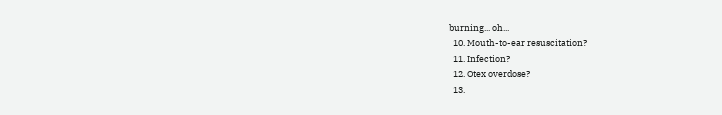burning... oh...
  10. Mouth-to-ear resuscitation?
  11. Infection?
  12. Otex overdose?
  13.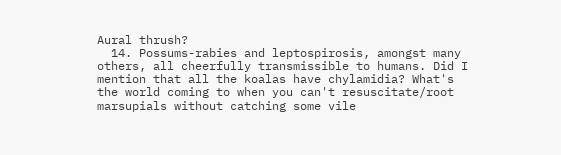Aural thrush?
  14. Possums-rabies and leptospirosis, amongst many others, all cheerfully transmissible to humans. Did I mention that all the koalas have chylamidia? What's the world coming to when you can't resuscitate/root marsupials without catching some vile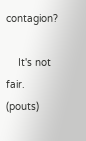contagion?

    It's not fair. (pouts)